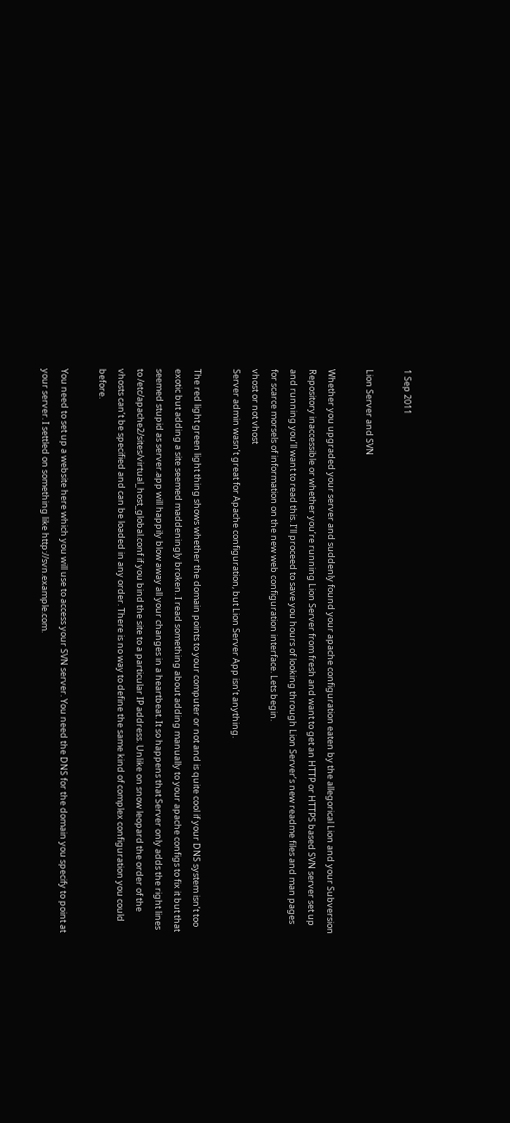1 Sep 2011

Lion Server and SVN

Whether you upgraded your server and suddenly found your apache configuration eaten by the allegorical Lion and your Subversion Repository inaccessible or whether you’re running Lion Server from fresh and want to get an HTTP or HTTPS based SVN server set up and running you’ll want to read this. I’ll proceed to save you hours of looking through Lion Server’s new readme files and man pages for scarce morsels of information on the new web configuration interface. Lets begin.
vhost or not vhost
Server admin wasn’t great for Apache configuration, but Lion Server App isn’t anything.

The red light green light thing shows whether the domain points to your computer or not and is quite cool if your DNS system isn’t too exotic but adding a site seemed maddeningly broken. I read something about adding manually to your apache configs to fix it but that seemed stupid as server.app will happily blow away all your changes in a heartbeat. It so happens that Server only adds the right lines to /etc/apache2/sites/virtual_host_global.conf if you bind the site to a particular IP address. Unlike on snow leopard the order of the vhosts can’t be specified and can be loaded in any order. There is no way to define the same kind of complex configuration you could before.

You need to set up a website here which you will use to access your SVN server. You need the DNS for the domain you specify to point at your server. I settled on something like http://svn.example.com.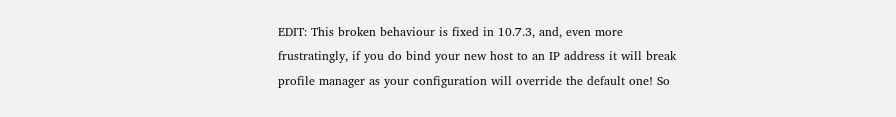EDIT: This broken behaviour is fixed in 10.7.3, and, even more frustratingly, if you do bind your new host to an IP address it will break profile manager as your configuration will override the default one! So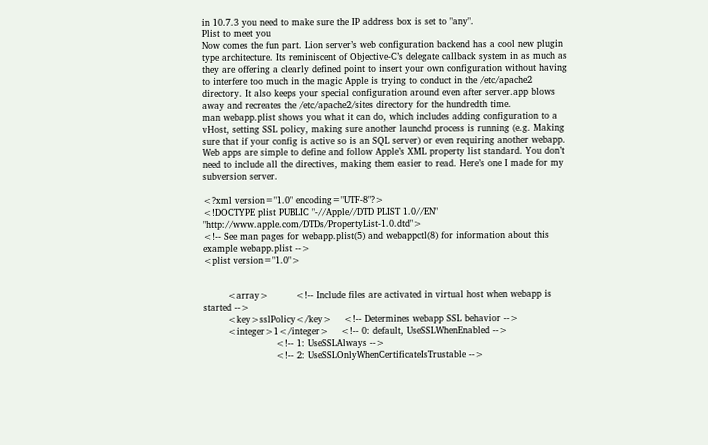in 10.7.3 you need to make sure the IP address box is set to "any".
Plist to meet you
Now comes the fun part. Lion server’s web configuration backend has a cool new plugin type architecture. Its reminiscent of Objective-C’s delegate callback system in as much as they are offering a clearly defined point to insert your own configuration without having to interfere too much in the magic Apple is trying to conduct in the /etc/apache2 directory. It also keeps your special configuration around even after server.app blows away and recreates the /etc/apache2/sites directory for the hundredth time.
man webapp.plist shows you what it can do, which includes adding configuration to a vHost, setting SSL policy, making sure another launchd process is running (e.g. Making sure that if your config is active so is an SQL server) or even requiring another webapp. Web apps are simple to define and follow Apple’s XML property list standard. You don’t need to include all the directives, making them easier to read. Here’s one I made for my subversion server.

<?xml version="1.0" encoding="UTF-8"?>
<!DOCTYPE plist PUBLIC "-//Apple//DTD PLIST 1.0//EN" "http://www.apple.com/DTDs/PropertyList-1.0.dtd">
<!-- See man pages for webapp.plist(5) and webappctl(8) for information about this example webapp.plist -->
<plist version="1.0">


        <array>         <!-- Include files are activated in virtual host when webapp is started -->
        <key>sslPolicy</key>    <!-- Determines webapp SSL behavior -->
        <integer>1</integer>    <!-- 0: default, UseSSLWhenEnabled -->
                        <!-- 1: UseSSLAlways -->
                        <!-- 2: UseSSLOnlyWhenCertificateIsTrustable -->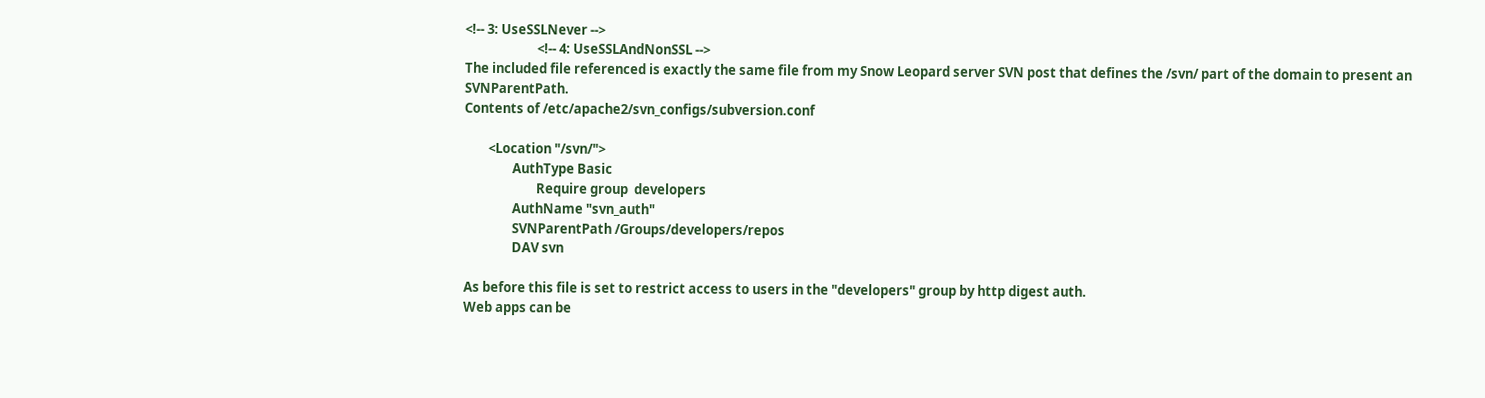<!-- 3: UseSSLNever -->
                        <!-- 4: UseSSLAndNonSSL -->
The included file referenced is exactly the same file from my Snow Leopard server SVN post that defines the /svn/ part of the domain to present an SVNParentPath.
Contents of /etc/apache2/svn_configs/subversion.conf

        <Location "/svn/">
                AuthType Basic
                        Require group  developers
                AuthName "svn_auth"
                SVNParentPath /Groups/developers/repos
                DAV svn

As before this file is set to restrict access to users in the "developers" group by http digest auth.
Web apps can be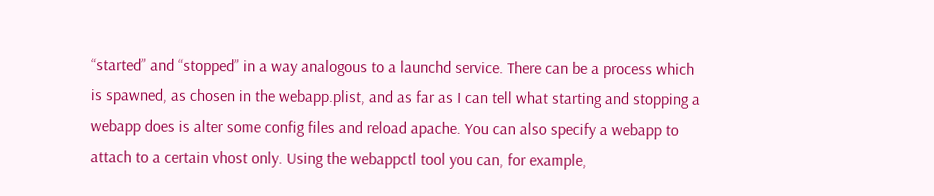“started” and “stopped” in a way analogous to a launchd service. There can be a process which is spawned, as chosen in the webapp.plist, and as far as I can tell what starting and stopping a webapp does is alter some config files and reload apache. You can also specify a webapp to attach to a certain vhost only. Using the webappctl tool you can, for example,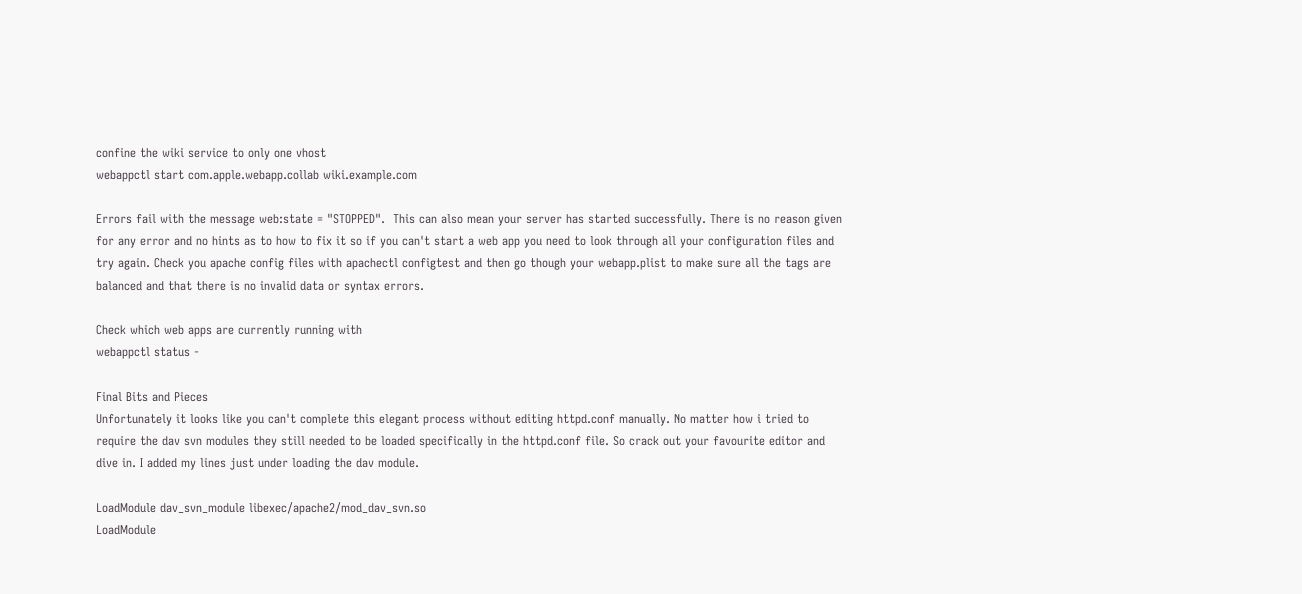confine the wiki service to only one vhost
webappctl start com.apple.webapp.collab wiki.example.com

Errors fail with the message web:state = "STOPPED".  This can also mean your server has started successfully. There is no reason given for any error and no hints as to how to fix it so if you can't start a web app you need to look through all your configuration files and try again. Check you apache config files with apachectl configtest and then go though your webapp.plist to make sure all the tags are balanced and that there is no invalid data or syntax errors.

Check which web apps are currently running with
webappctl status -

Final Bits and Pieces
Unfortunately it looks like you can't complete this elegant process without editing httpd.conf manually. No matter how i tried to require the dav svn modules they still needed to be loaded specifically in the httpd.conf file. So crack out your favourite editor and dive in. I added my lines just under loading the dav module.

LoadModule dav_svn_module libexec/apache2/mod_dav_svn.so
LoadModule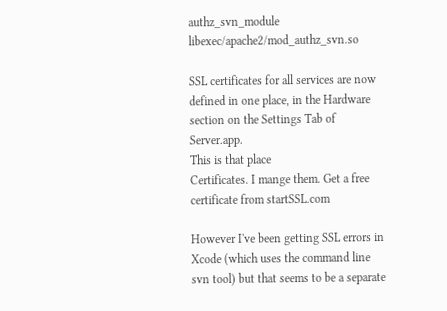authz_svn_module libexec/apache2/mod_authz_svn.so

SSL certificates for all services are now defined in one place, in the Hardware section on the Settings Tab of Server.app.
This is that place
Certificates. I mange them. Get a free certificate from startSSL.com

However I've been getting SSL errors in Xcode (which uses the command line svn tool) but that seems to be a separate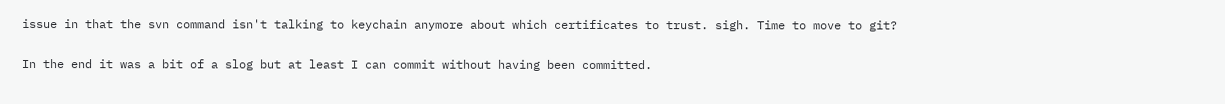issue in that the svn command isn't talking to keychain anymore about which certificates to trust. sigh. Time to move to git?

In the end it was a bit of a slog but at least I can commit without having been committed.